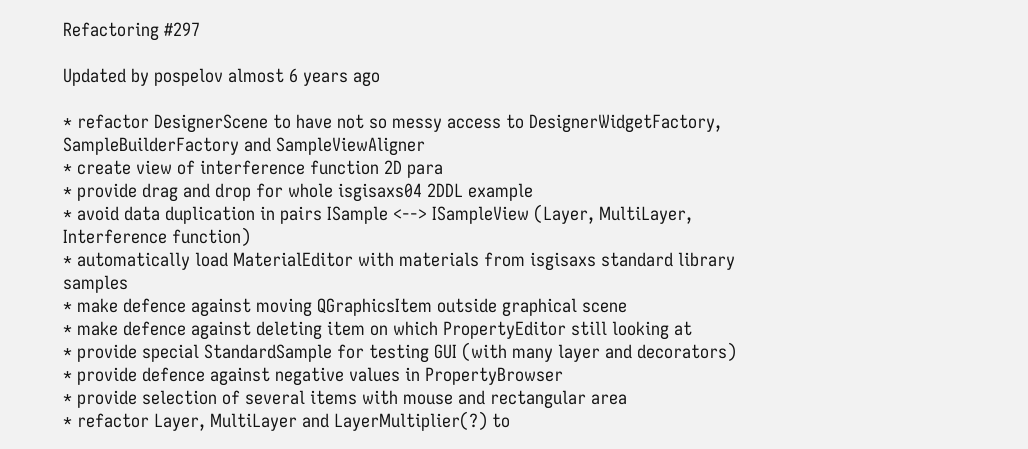Refactoring #297

Updated by pospelov almost 6 years ago

* refactor DesignerScene to have not so messy access to DesignerWidgetFactory, SampleBuilderFactory and SampleViewAligner
* create view of interference function 2D para
* provide drag and drop for whole isgisaxs04 2DDL example
* avoid data duplication in pairs ISample <--> ISampleView (Layer, MultiLayer, Interference function)
* automatically load MaterialEditor with materials from isgisaxs standard library samples
* make defence against moving QGraphicsItem outside graphical scene
* make defence against deleting item on which PropertyEditor still looking at
* provide special StandardSample for testing GUI (with many layer and decorators)
* provide defence against negative values in PropertyBrowser
* provide selection of several items with mouse and rectangular area
* refactor Layer, MultiLayer and LayerMultiplier(?) to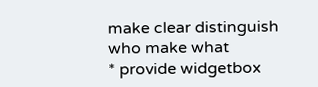make clear distinguish who make what
* provide widgetbox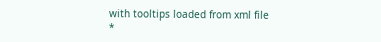with tooltips loaded from xml file
*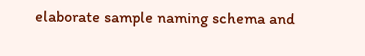elaborate sample naming schema and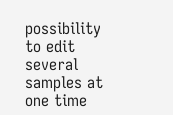possibility to edit several samples at one time